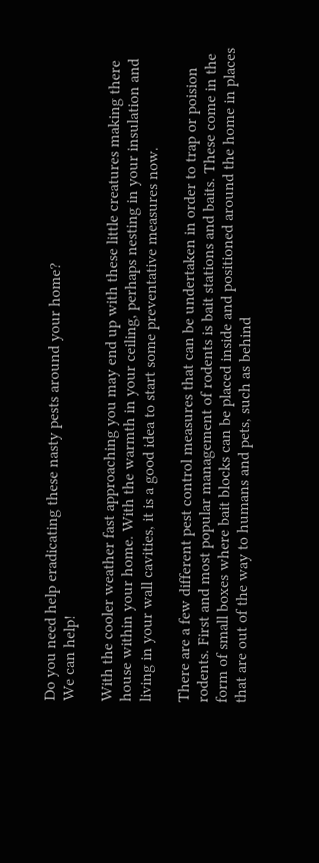Do you need help eradicating these nasty pests around your home?
We can help!

With the cooler weather fast approaching you may end up with these little creatures making there house within your home. With the warmth in your ceiling, perhaps nesting in your insulation and living in your wall cavities, it is a good idea to start some preventative measures now.

There are a few different pest control measures that can be undertaken in order to trap or poision rodents. First and most popular management of rodents is bait stations and baits. These come in the form of small boxes where bait blocks can be placed inside and positioned around the home in places that are out of the way to humans and pets, such as behind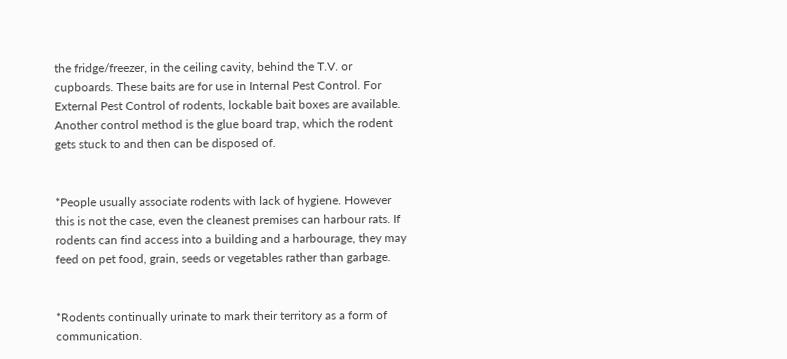the fridge/freezer, in the ceiling cavity, behind the T.V. or cupboards. These baits are for use in Internal Pest Control. For External Pest Control of rodents, lockable bait boxes are available. Another control method is the glue board trap, which the rodent gets stuck to and then can be disposed of.


*People usually associate rodents with lack of hygiene. However this is not the case, even the cleanest premises can harbour rats. If rodents can find access into a building and a harbourage, they may feed on pet food, grain, seeds or vegetables rather than garbage.


*Rodents continually urinate to mark their territory as a form of communication.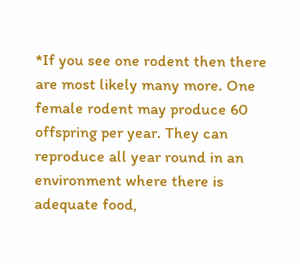*If you see one rodent then there are most likely many more. One female rodent may produce 60 offspring per year. They can reproduce all year round in an environment where there is adequate food,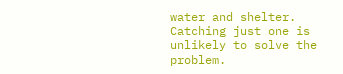water and shelter. Catching just one is unlikely to solve the problem.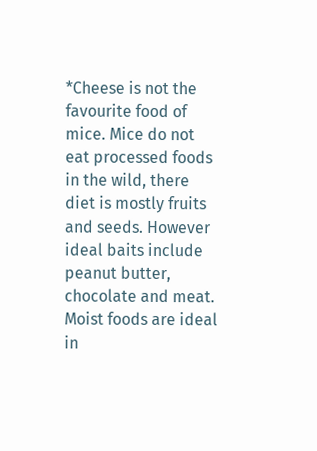*Cheese is not the favourite food of mice. Mice do not eat processed foods in the wild, there diet is mostly fruits and seeds. However ideal baits include peanut butter, chocolate and meat. Moist foods are ideal in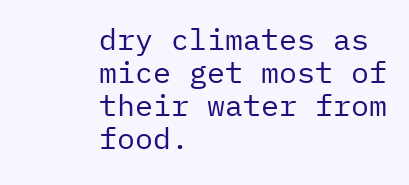dry climates as mice get most of their water from food.